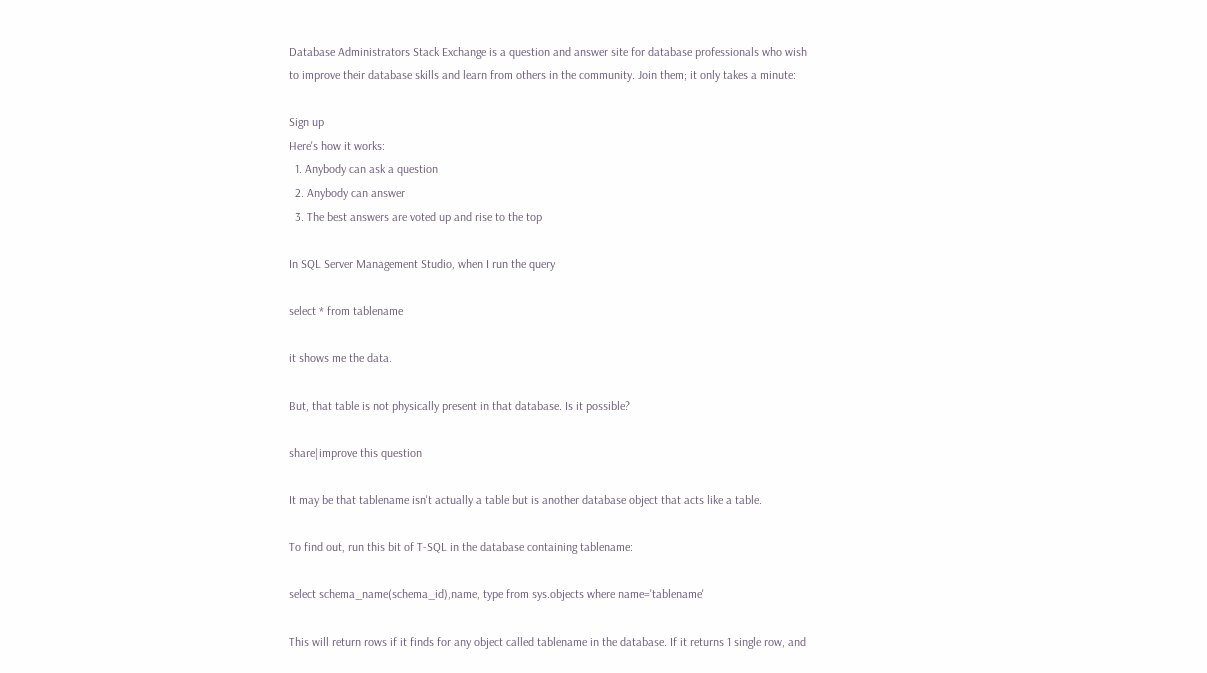Database Administrators Stack Exchange is a question and answer site for database professionals who wish to improve their database skills and learn from others in the community. Join them; it only takes a minute:

Sign up
Here's how it works:
  1. Anybody can ask a question
  2. Anybody can answer
  3. The best answers are voted up and rise to the top

In SQL Server Management Studio, when I run the query

select * from tablename

it shows me the data.

But, that table is not physically present in that database. Is it possible?

share|improve this question

It may be that tablename isn't actually a table but is another database object that acts like a table.

To find out, run this bit of T-SQL in the database containing tablename:

select schema_name(schema_id),name, type from sys.objects where name='tablename'

This will return rows if it finds for any object called tablename in the database. If it returns 1 single row, and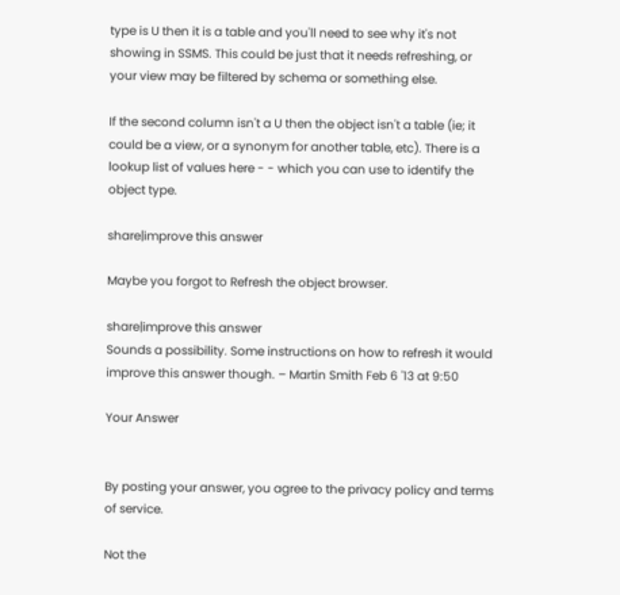type is U then it is a table and you'll need to see why it's not showing in SSMS. This could be just that it needs refreshing, or your view may be filtered by schema or something else.

If the second column isn't a U then the object isn't a table (ie; it could be a view, or a synonym for another table, etc). There is a lookup list of values here - - which you can use to identify the object type.

share|improve this answer

Maybe you forgot to Refresh the object browser.

share|improve this answer
Sounds a possibility. Some instructions on how to refresh it would improve this answer though. – Martin Smith Feb 6 '13 at 9:50

Your Answer


By posting your answer, you agree to the privacy policy and terms of service.

Not the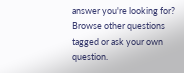answer you're looking for? Browse other questions tagged or ask your own question.